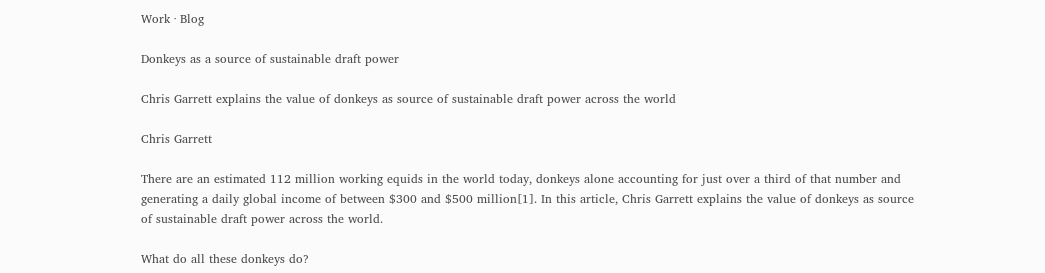Work · Blog

Donkeys as a source of sustainable draft power

Chris Garrett explains the value of donkeys as source of sustainable draft power across the world

Chris Garrett

There are an estimated 112 million working equids in the world today, donkeys alone accounting for just over a third of that number and generating a daily global income of between $300 and $500 million[1]. In this article, Chris Garrett explains the value of donkeys as source of sustainable draft power across the world.

What do all these donkeys do?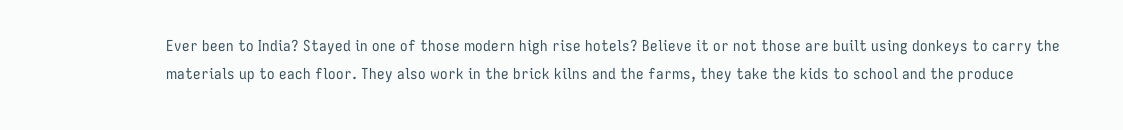Ever been to India? Stayed in one of those modern high rise hotels? Believe it or not those are built using donkeys to carry the materials up to each floor. They also work in the brick kilns and the farms, they take the kids to school and the produce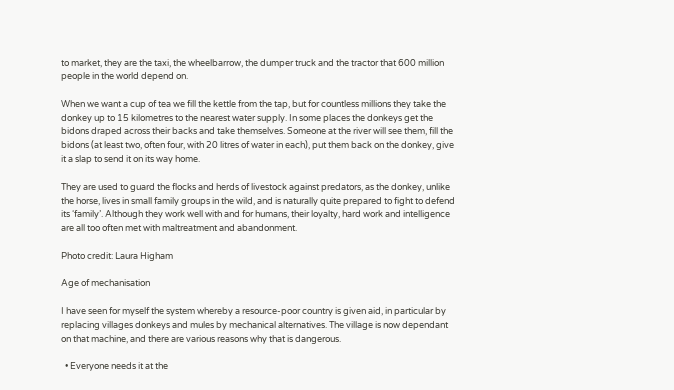to market, they are the taxi, the wheelbarrow, the dumper truck and the tractor that 600 million people in the world depend on.

When we want a cup of tea we fill the kettle from the tap, but for countless millions they take the donkey up to 15 kilometres to the nearest water supply. In some places the donkeys get the bidons draped across their backs and take themselves. Someone at the river will see them, fill the bidons (at least two, often four, with 20 litres of water in each), put them back on the donkey, give it a slap to send it on its way home.

They are used to guard the flocks and herds of livestock against predators, as the donkey, unlike the horse, lives in small family groups in the wild, and is naturally quite prepared to fight to defend its ‘family’. Although they work well with and for humans, their loyalty, hard work and intelligence are all too often met with maltreatment and abandonment.

Photo credit: Laura Higham

Age of mechanisation

I have seen for myself the system whereby a resource-poor country is given aid, in particular by replacing villages donkeys and mules by mechanical alternatives. The village is now dependant on that machine, and there are various reasons why that is dangerous.

  • Everyone needs it at the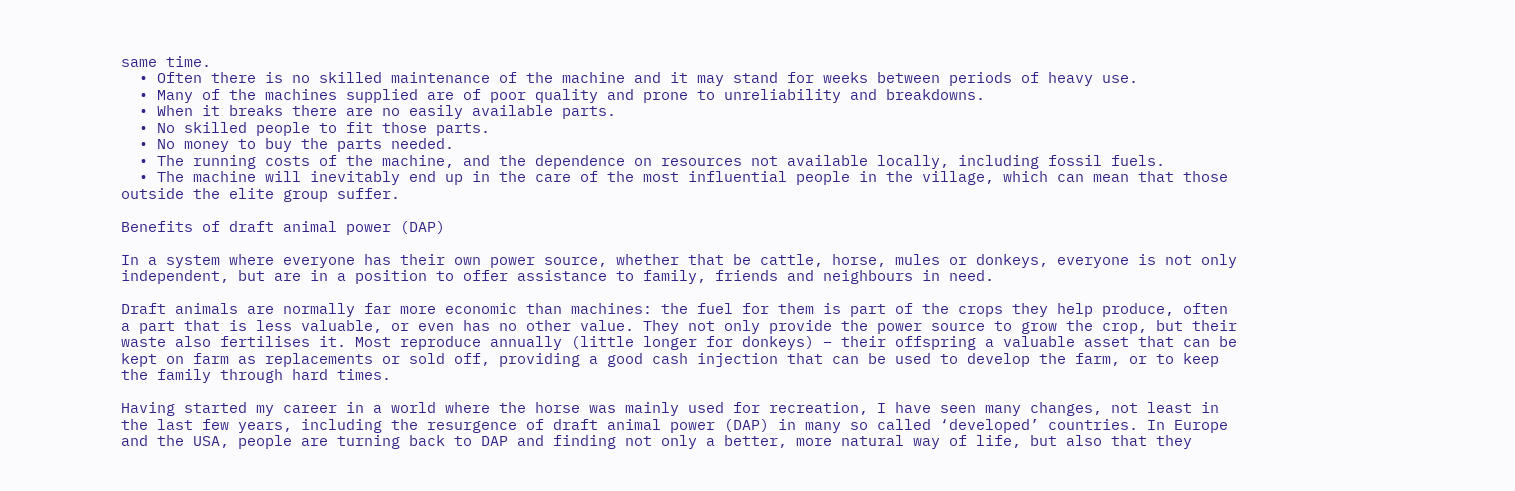same time.
  • Often there is no skilled maintenance of the machine and it may stand for weeks between periods of heavy use.
  • Many of the machines supplied are of poor quality and prone to unreliability and breakdowns.
  • When it breaks there are no easily available parts.
  • No skilled people to fit those parts.
  • No money to buy the parts needed.
  • The running costs of the machine, and the dependence on resources not available locally, including fossil fuels.
  • The machine will inevitably end up in the care of the most influential people in the village, which can mean that those outside the elite group suffer.

Benefits of draft animal power (DAP)

In a system where everyone has their own power source, whether that be cattle, horse, mules or donkeys, everyone is not only independent, but are in a position to offer assistance to family, friends and neighbours in need.

Draft animals are normally far more economic than machines: the fuel for them is part of the crops they help produce, often a part that is less valuable, or even has no other value. They not only provide the power source to grow the crop, but their waste also fertilises it. Most reproduce annually (little longer for donkeys) – their offspring a valuable asset that can be kept on farm as replacements or sold off, providing a good cash injection that can be used to develop the farm, or to keep the family through hard times.

Having started my career in a world where the horse was mainly used for recreation, I have seen many changes, not least in the last few years, including the resurgence of draft animal power (DAP) in many so called ‘developed’ countries. In Europe and the USA, people are turning back to DAP and finding not only a better, more natural way of life, but also that they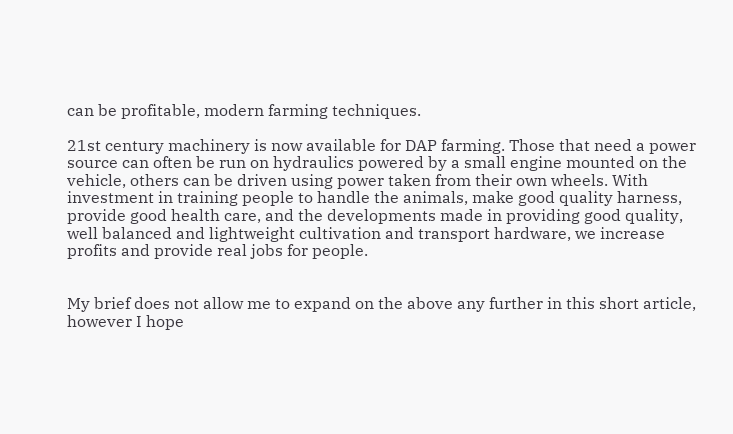can be profitable, modern farming techniques.

21st century machinery is now available for DAP farming. Those that need a power source can often be run on hydraulics powered by a small engine mounted on the vehicle, others can be driven using power taken from their own wheels. With investment in training people to handle the animals, make good quality harness, provide good health care, and the developments made in providing good quality, well balanced and lightweight cultivation and transport hardware, we increase profits and provide real jobs for people.


My brief does not allow me to expand on the above any further in this short article, however I hope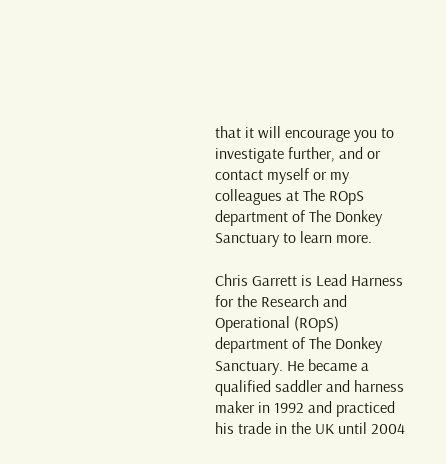that it will encourage you to investigate further, and or contact myself or my colleagues at The ROpS department of The Donkey Sanctuary to learn more.

Chris Garrett is Lead Harness for the Research and Operational (ROpS) department of The Donkey Sanctuary. He became a qualified saddler and harness maker in 1992 and practiced his trade in the UK until 2004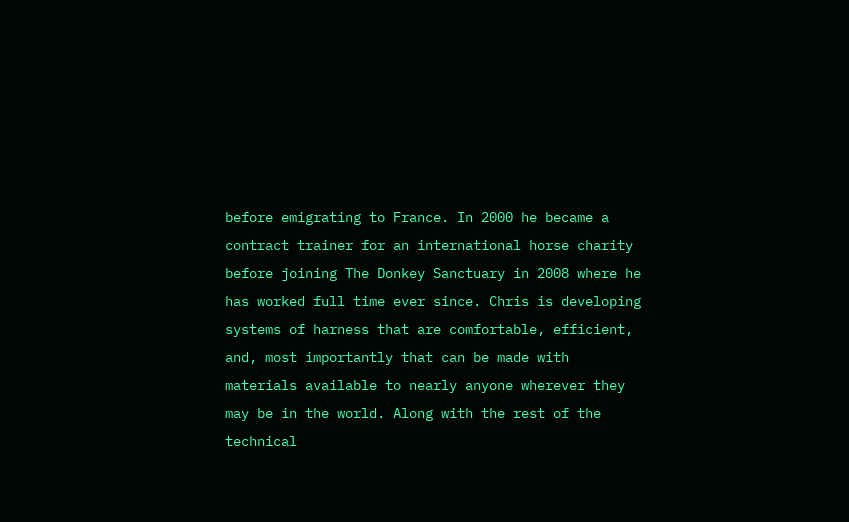before emigrating to France. In 2000 he became a contract trainer for an international horse charity before joining The Donkey Sanctuary in 2008 where he has worked full time ever since. Chris is developing systems of harness that are comfortable, efficient, and, most importantly that can be made with materials available to nearly anyone wherever they may be in the world. Along with the rest of the technical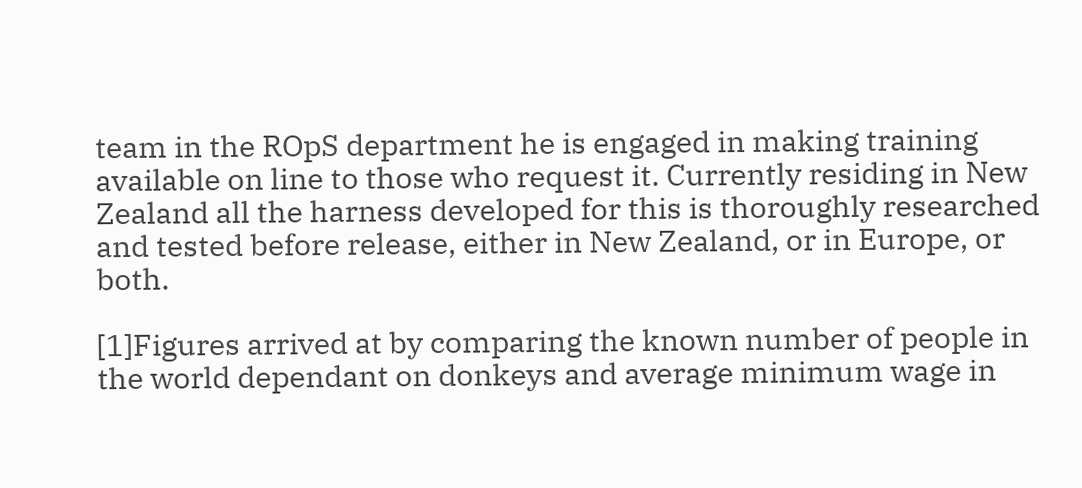team in the ROpS department he is engaged in making training available on line to those who request it. Currently residing in New Zealand all the harness developed for this is thoroughly researched and tested before release, either in New Zealand, or in Europe, or both.

[1]Figures arrived at by comparing the known number of people in the world dependant on donkeys and average minimum wage in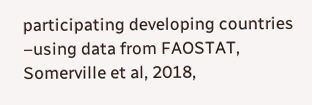participating developing countries –using data from FAOSTAT, Somerville et al, 2018,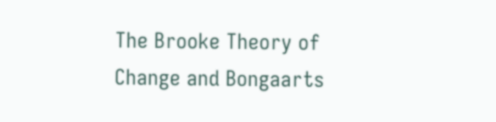The Brooke Theory of Change and Bongaarts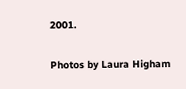2001.

Photos by Laura Higham